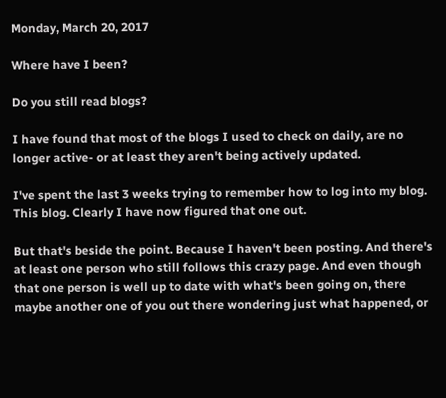Monday, March 20, 2017

Where have I been?

Do you still read blogs?

I have found that most of the blogs I used to check on daily, are no longer active- or at least they aren't being actively updated.

I've spent the last 3 weeks trying to remember how to log into my blog. This blog. Clearly I have now figured that one out.

But that's beside the point. Because I haven't been posting. And there's at least one person who still follows this crazy page. And even though that one person is well up to date with what's been going on, there maybe another one of you out there wondering just what happened, or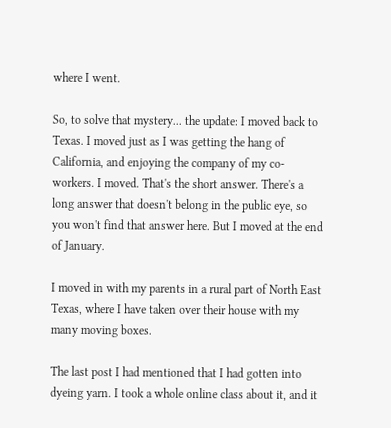where I went.

So, to solve that mystery... the update: I moved back to Texas. I moved just as I was getting the hang of California, and enjoying the company of my co-workers. I moved. That's the short answer. There's a long answer that doesn't belong in the public eye, so you won't find that answer here. But I moved at the end of January.

I moved in with my parents in a rural part of North East Texas, where I have taken over their house with my many moving boxes.

The last post I had mentioned that I had gotten into dyeing yarn. I took a whole online class about it, and it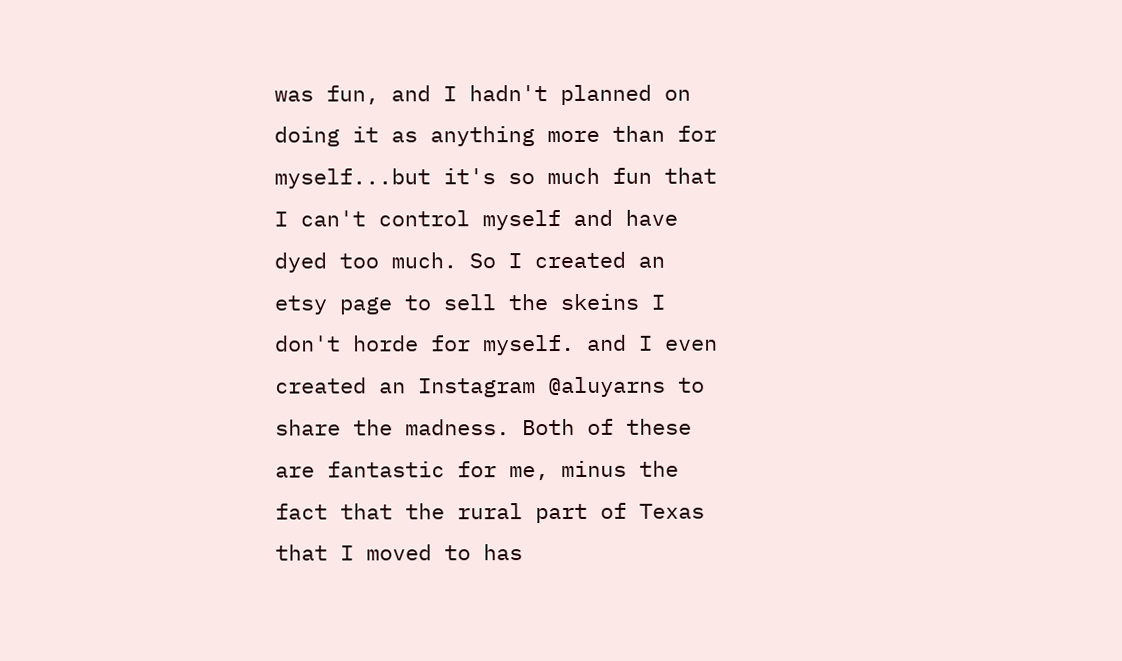was fun, and I hadn't planned on doing it as anything more than for myself...but it's so much fun that I can't control myself and have dyed too much. So I created an etsy page to sell the skeins I don't horde for myself. and I even created an Instagram @aluyarns to share the madness. Both of these are fantastic for me, minus the fact that the rural part of Texas that I moved to has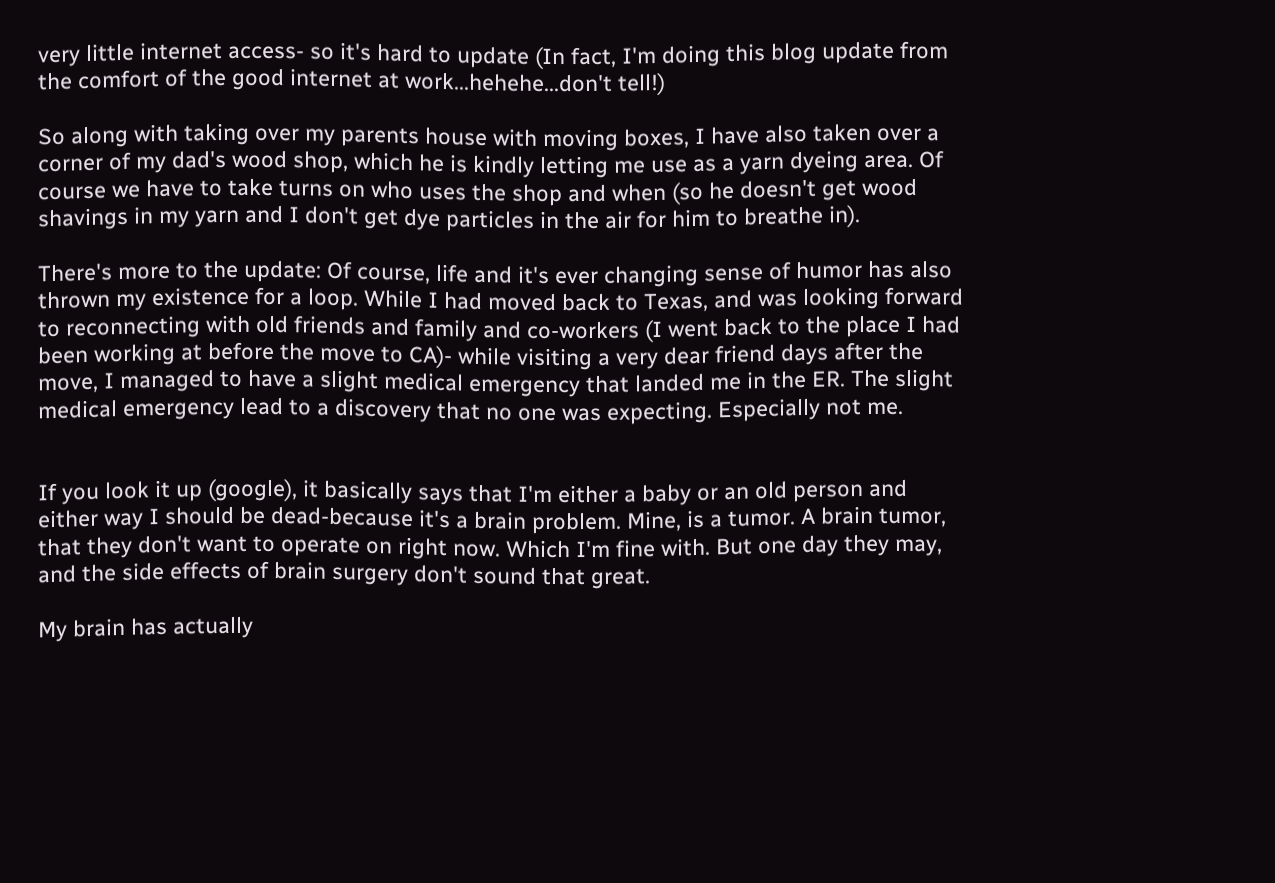very little internet access- so it's hard to update (In fact, I'm doing this blog update from the comfort of the good internet at work...hehehe...don't tell!)

So along with taking over my parents house with moving boxes, I have also taken over a corner of my dad's wood shop, which he is kindly letting me use as a yarn dyeing area. Of course we have to take turns on who uses the shop and when (so he doesn't get wood shavings in my yarn and I don't get dye particles in the air for him to breathe in).

There's more to the update: Of course, life and it's ever changing sense of humor has also thrown my existence for a loop. While I had moved back to Texas, and was looking forward to reconnecting with old friends and family and co-workers (I went back to the place I had been working at before the move to CA)- while visiting a very dear friend days after the move, I managed to have a slight medical emergency that landed me in the ER. The slight medical emergency lead to a discovery that no one was expecting. Especially not me.


If you look it up (google), it basically says that I'm either a baby or an old person and either way I should be dead-because it's a brain problem. Mine, is a tumor. A brain tumor, that they don't want to operate on right now. Which I'm fine with. But one day they may, and the side effects of brain surgery don't sound that great.

My brain has actually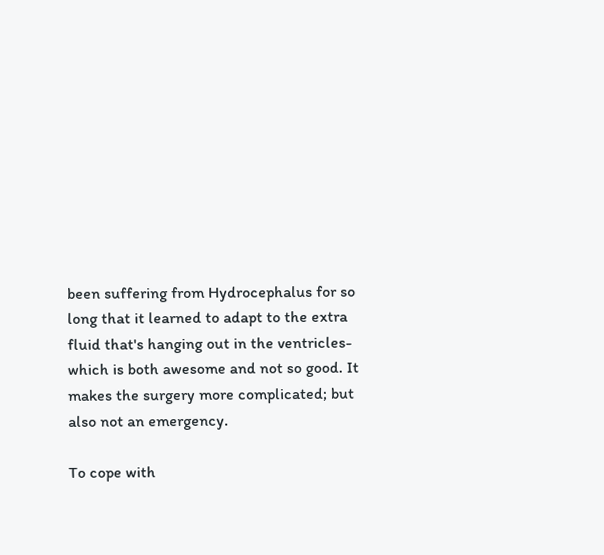been suffering from Hydrocephalus for so long that it learned to adapt to the extra fluid that's hanging out in the ventricles- which is both awesome and not so good. It makes the surgery more complicated; but also not an emergency.

To cope with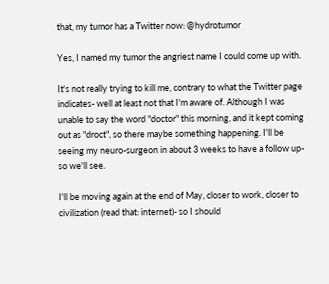that, my tumor has a Twitter now: @hydrotumor

Yes, I named my tumor the angriest name I could come up with.

It's not really trying to kill me, contrary to what the Twitter page indicates- well at least not that I'm aware of. Although I was unable to say the word "doctor" this morning, and it kept coming out as "droct", so there maybe something happening. I'll be seeing my neuro-surgeon in about 3 weeks to have a follow up- so we'll see.

I'll be moving again at the end of May, closer to work, closer to civilization (read that: internet)- so I should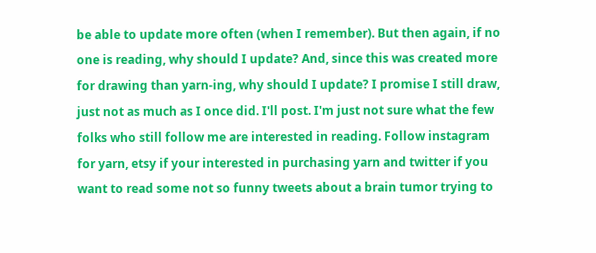be able to update more often (when I remember). But then again, if no one is reading, why should I update? And, since this was created more for drawing than yarn-ing, why should I update? I promise I still draw, just not as much as I once did. I'll post. I'm just not sure what the few folks who still follow me are interested in reading. Follow instagram for yarn, etsy if your interested in purchasing yarn and twitter if you want to read some not so funny tweets about a brain tumor trying to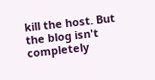kill the host. But the blog isn't completely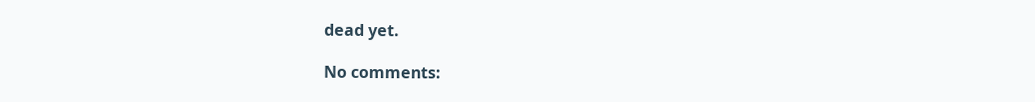dead yet.

No comments: